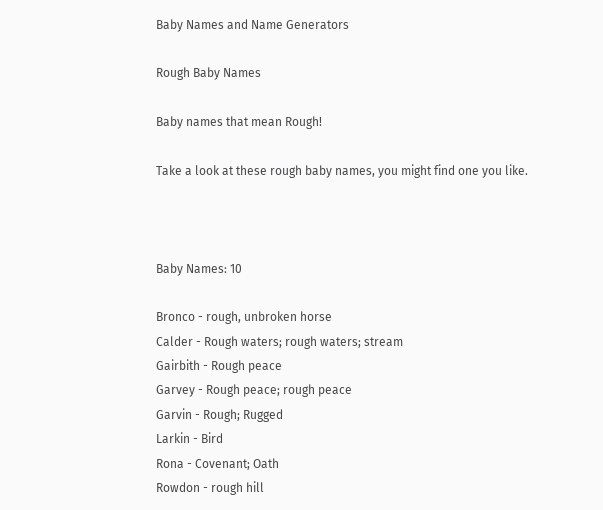Baby Names and Name Generators

Rough Baby Names

Baby names that mean Rough!

Take a look at these rough baby names, you might find one you like.



Baby Names: 10

Bronco - rough, unbroken horse
Calder - Rough waters; rough waters; stream
Gairbith - Rough peace
Garvey - Rough peace; rough peace
Garvin - Rough; Rugged
Larkin - Bird
Rona - Covenant; Oath
Rowdon - rough hill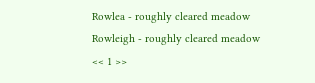Rowlea - roughly cleared meadow
Rowleigh - roughly cleared meadow
<< 1 >>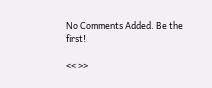No Comments Added. Be the first!

<< >>